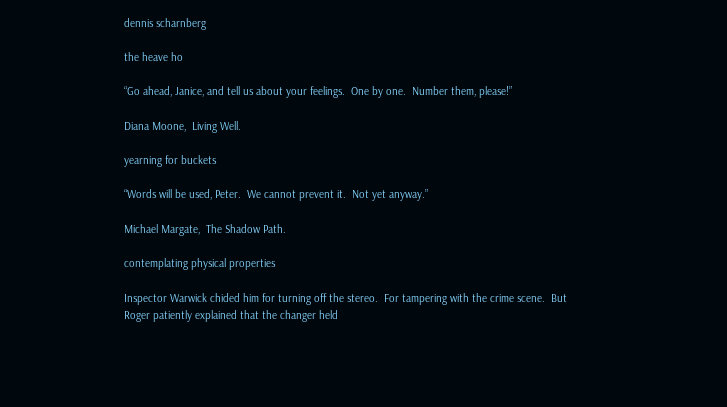dennis scharnberg

the heave ho

“Go ahead, Janice, and tell us about your feelings.  One by one.  Number them, please!”

Diana Moone,  Living Well.

yearning for buckets

“Words will be used, Peter.  We cannot prevent it.  Not yet anyway.”

Michael Margate,  The Shadow Path.

contemplating physical properties

Inspector Warwick chided him for turning off the stereo.  For tampering with the crime scene.  But Roger patiently explained that the changer held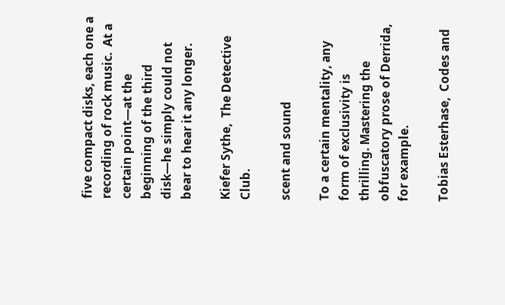five compact disks, each one a recording of rock music.  At a certain point—at the beginning of the third disk—he simply could not bear to hear it any longer.

Kiefer Sythe,  The Detective Club.

scent and sound

To a certain mentality, any form of exclusivity is thrilling. Mastering the obfuscatory prose of Derrida, for example.

Tobias Esterhase,  Codes and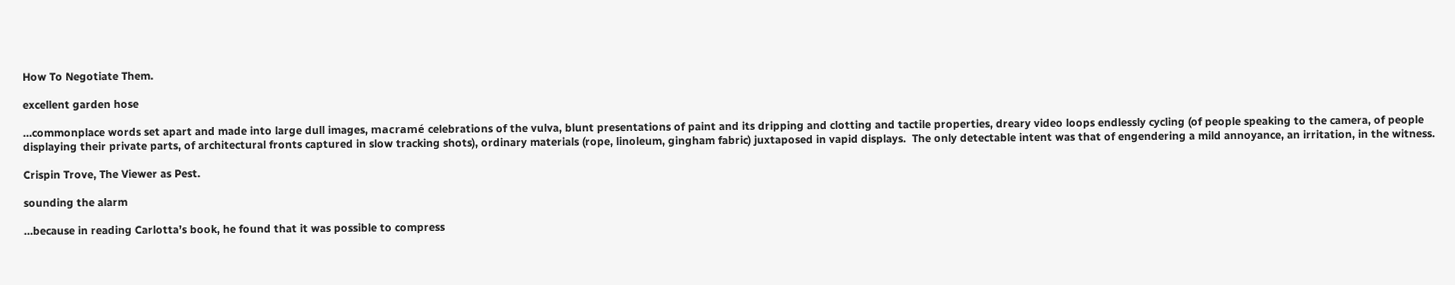How To Negotiate Them.

excellent garden hose

…commonplace words set apart and made into large dull images, macramé celebrations of the vulva, blunt presentations of paint and its dripping and clotting and tactile properties, dreary video loops endlessly cycling (of people speaking to the camera, of people displaying their private parts, of architectural fronts captured in slow tracking shots), ordinary materials (rope, linoleum, gingham fabric) juxtaposed in vapid displays.  The only detectable intent was that of engendering a mild annoyance, an irritation, in the witness.

Crispin Trove, The Viewer as Pest.

sounding the alarm

…because in reading Carlotta’s book, he found that it was possible to compress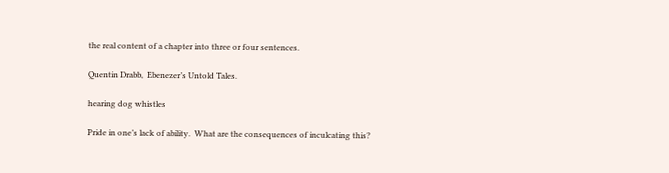the real content of a chapter into three or four sentences.

Quentin Drabb,  Ebenezer’s Untold Tales.

hearing dog whistles

Pride in one’s lack of ability.  What are the consequences of inculcating this?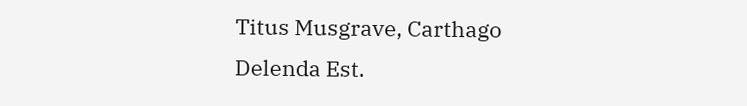Titus Musgrave, Carthago Delenda Est.